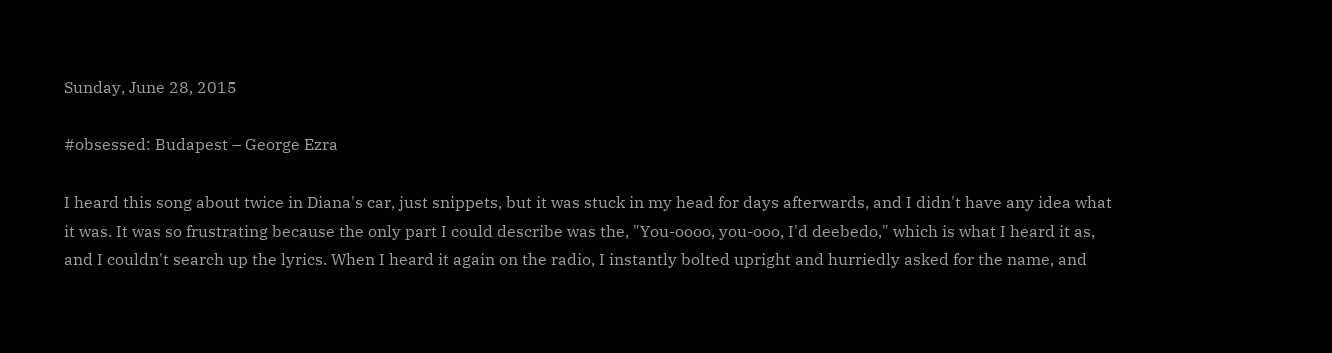Sunday, June 28, 2015

#obsessed: Budapest – George Ezra

I heard this song about twice in Diana's car, just snippets, but it was stuck in my head for days afterwards, and I didn't have any idea what it was. It was so frustrating because the only part I could describe was the, "You-oooo, you-ooo, I'd deebedo," which is what I heard it as, and I couldn't search up the lyrics. When I heard it again on the radio, I instantly bolted upright and hurriedly asked for the name, and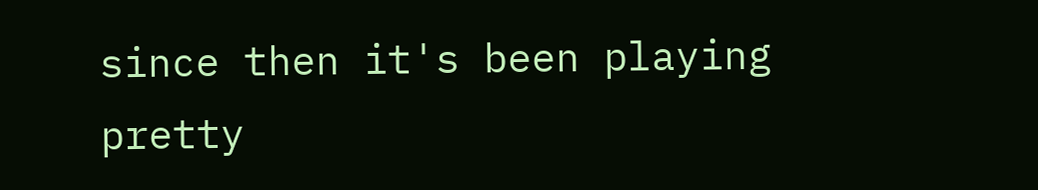since then it's been playing pretty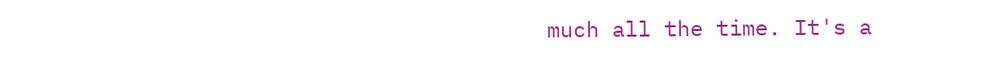much all the time. It's a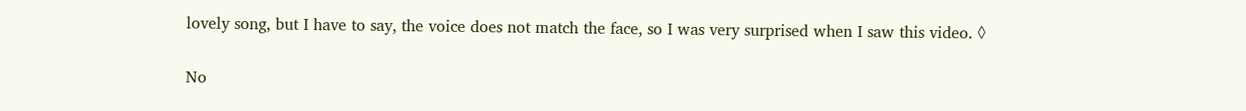lovely song, but I have to say, the voice does not match the face, so I was very surprised when I saw this video. ◊

No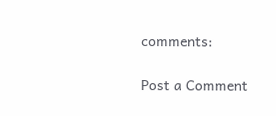comments:

Post a Comment